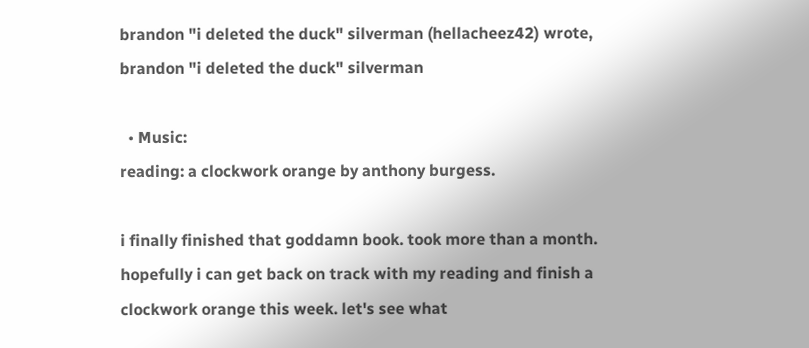brandon "i deleted the duck" silverman (hellacheez42) wrote,
brandon "i deleted the duck" silverman

  • Music:
reading: a clockwork orange by anthony burgess.

i finally finished that goddamn book. took more than a month. hopefully i can get back on track with my reading and finish a clockwork orange this week. let's see what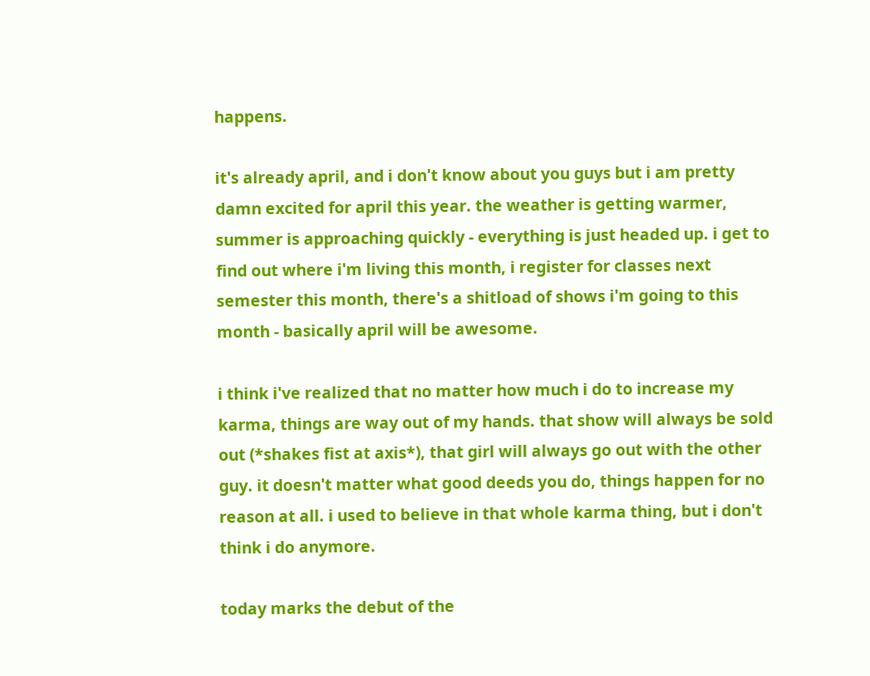happens.

it's already april, and i don't know about you guys but i am pretty damn excited for april this year. the weather is getting warmer, summer is approaching quickly - everything is just headed up. i get to find out where i'm living this month, i register for classes next semester this month, there's a shitload of shows i'm going to this month - basically april will be awesome.

i think i've realized that no matter how much i do to increase my karma, things are way out of my hands. that show will always be sold out (*shakes fist at axis*), that girl will always go out with the other guy. it doesn't matter what good deeds you do, things happen for no reason at all. i used to believe in that whole karma thing, but i don't think i do anymore.

today marks the debut of the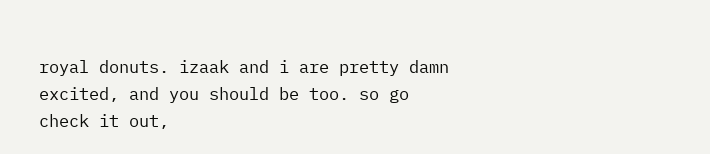royal donuts. izaak and i are pretty damn excited, and you should be too. so go check it out,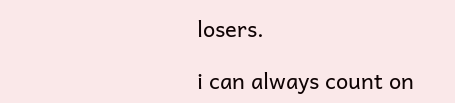losers.

i can always count on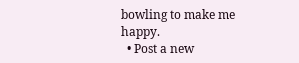bowling to make me happy.
  • Post a new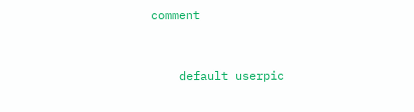comment


    default userpic